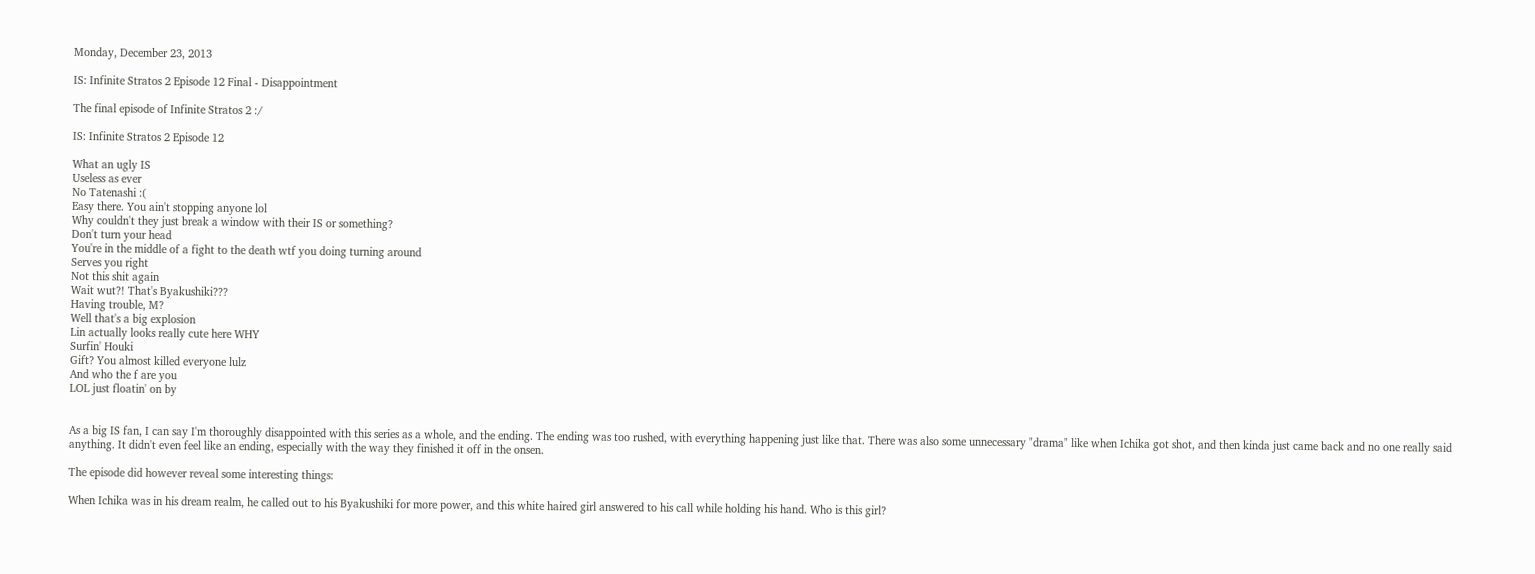Monday, December 23, 2013

IS: Infinite Stratos 2 Episode 12 Final - Disappointment

The final episode of Infinite Stratos 2 :/

IS: Infinite Stratos 2 Episode 12

What an ugly IS
Useless as ever
No Tatenashi :(
Easy there. You ain't stopping anyone lol
Why couldn't they just break a window with their IS or something?
Don't turn your head
You're in the middle of a fight to the death wtf you doing turning around
Serves you right
Not this shit again
Wait wut?! That's Byakushiki???
Having trouble, M?
Well that's a big explosion
Lin actually looks really cute here WHY
Surfin' Houki
Gift? You almost killed everyone lulz
And who the f are you
LOL just floatin' on by


As a big IS fan, I can say I'm thoroughly disappointed with this series as a whole, and the ending. The ending was too rushed, with everything happening just like that. There was also some unnecessary "drama" like when Ichika got shot, and then kinda just came back and no one really said anything. It didn't even feel like an ending, especially with the way they finished it off in the onsen.

The episode did however reveal some interesting things:

When Ichika was in his dream realm, he called out to his Byakushiki for more power, and this white haired girl answered to his call while holding his hand. Who is this girl?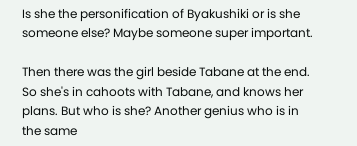Is she the personification of Byakushiki or is she someone else? Maybe someone super important.

Then there was the girl beside Tabane at the end. So she's in cahoots with Tabane, and knows her plans. But who is she? Another genius who is in the same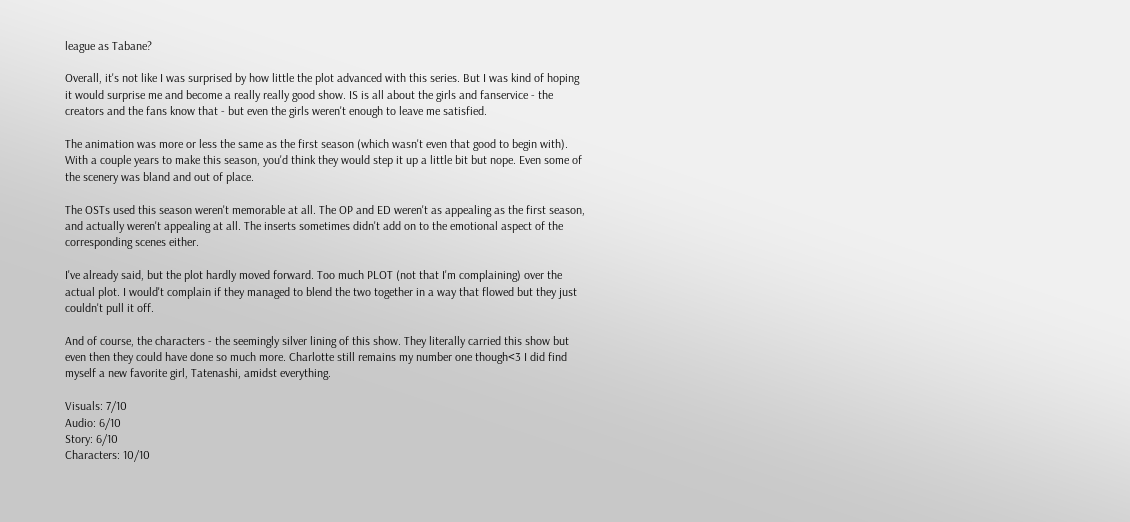league as Tabane?

Overall, it's not like I was surprised by how little the plot advanced with this series. But I was kind of hoping it would surprise me and become a really really good show. IS is all about the girls and fanservice - the creators and the fans know that - but even the girls weren't enough to leave me satisfied.

The animation was more or less the same as the first season (which wasn't even that good to begin with). With a couple years to make this season, you'd think they would step it up a little bit but nope. Even some of the scenery was bland and out of place.

The OSTs used this season weren't memorable at all. The OP and ED weren't as appealing as the first season, and actually weren't appealing at all. The inserts sometimes didn't add on to the emotional aspect of the corresponding scenes either.

I've already said, but the plot hardly moved forward. Too much PLOT (not that I'm complaining) over the actual plot. I would't complain if they managed to blend the two together in a way that flowed but they just couldn't pull it off.

And of course, the characters - the seemingly silver lining of this show. They literally carried this show but even then they could have done so much more. Charlotte still remains my number one though<3 I did find myself a new favorite girl, Tatenashi, amidst everything.

Visuals: 7/10
Audio: 6/10
Story: 6/10
Characters: 10/10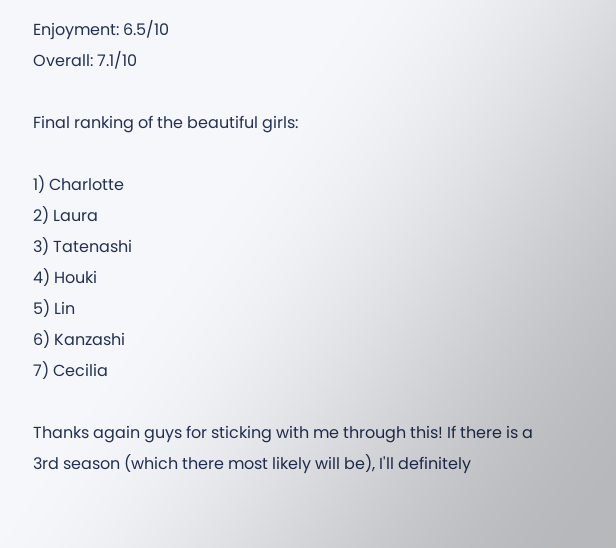Enjoyment: 6.5/10
Overall: 7.1/10

Final ranking of the beautiful girls:

1) Charlotte
2) Laura
3) Tatenashi
4) Houki
5) Lin
6) Kanzashi
7) Cecilia

Thanks again guys for sticking with me through this! If there is a 3rd season (which there most likely will be), I'll definitely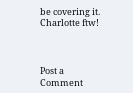be covering it. Charlotte ftw!



Post a Comment